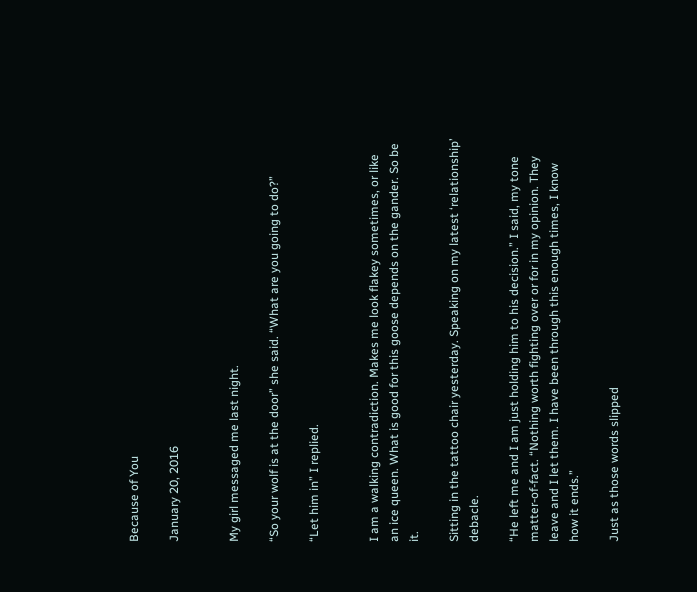Because of You

January 20, 2016


My girl messaged me last night.

“So your wolf is at the door” she said. “What are you going to do?”

“Let him in” I replied.


I am a walking contradiction. Makes me look flakey sometimes, or like an ice queen. What is good for this goose depends on the gander. So be it.

Sitting in the tattoo chair yesterday. Speaking on my latest ‘relationship’ debacle.

“He left me and I am just holding him to his decision.” I said, my tone matter-of-fact. “Nothing worth fighting over or for in my opinion. They leave and I let them. I have been through this enough times, I know how it ends.”

Just as those words slipped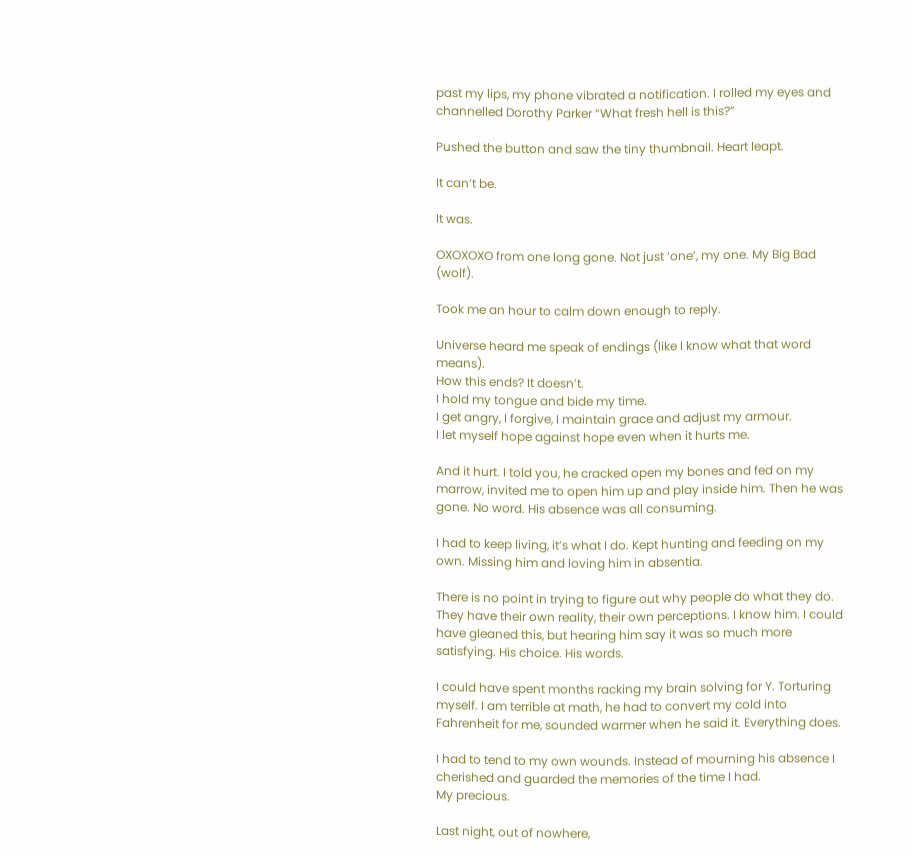past my lips, my phone vibrated a notification. I rolled my eyes and channelled Dorothy Parker “What fresh hell is this?”

Pushed the button and saw the tiny thumbnail. Heart leapt.

It can’t be.

It was.

OXOXOXO from one long gone. Not just ‘one’, my one. My Big Bad (wolf).

Took me an hour to calm down enough to reply.

Universe heard me speak of endings (like I know what that word means).
How this ends? It doesn’t.
I hold my tongue and bide my time.
I get angry, I forgive, I maintain grace and adjust my armour.
I let myself hope against hope even when it hurts me.

And it hurt. I told you, he cracked open my bones and fed on my marrow, invited me to open him up and play inside him. Then he was gone. No word. His absence was all consuming.

I had to keep living, it’s what I do. Kept hunting and feeding on my own. Missing him and loving him in absentia.

There is no point in trying to figure out why people do what they do. They have their own reality, their own perceptions. I know him. I could have gleaned this, but hearing him say it was so much more satisfying. His choice. His words.

I could have spent months racking my brain solving for Y. Torturing myself. I am terrible at math, he had to convert my cold into Fahrenheit for me, sounded warmer when he said it. Everything does.

I had to tend to my own wounds. Instead of mourning his absence I cherished and guarded the memories of the time I had.
My precious.

Last night, out of nowhere,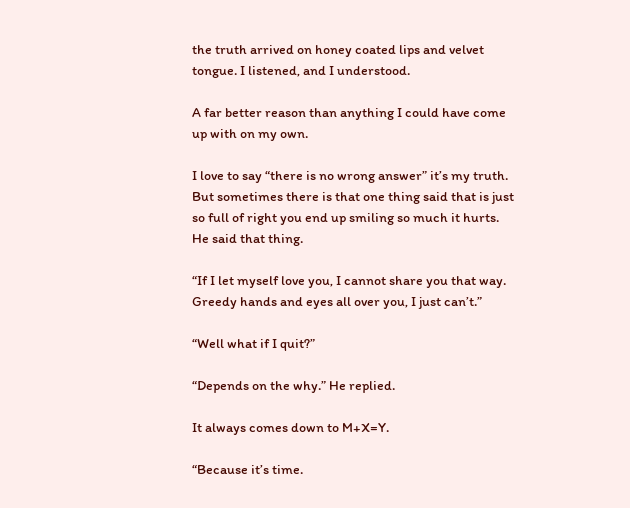the truth arrived on honey coated lips and velvet tongue. I listened, and I understood.

A far better reason than anything I could have come up with on my own.

I love to say “there is no wrong answer” it’s my truth. But sometimes there is that one thing said that is just so full of right you end up smiling so much it hurts. He said that thing.

“If I let myself love you, I cannot share you that way. Greedy hands and eyes all over you, I just can’t.”

“Well what if I quit?”

“Depends on the why.” He replied.

It always comes down to M+X=Y.

“Because it’s time.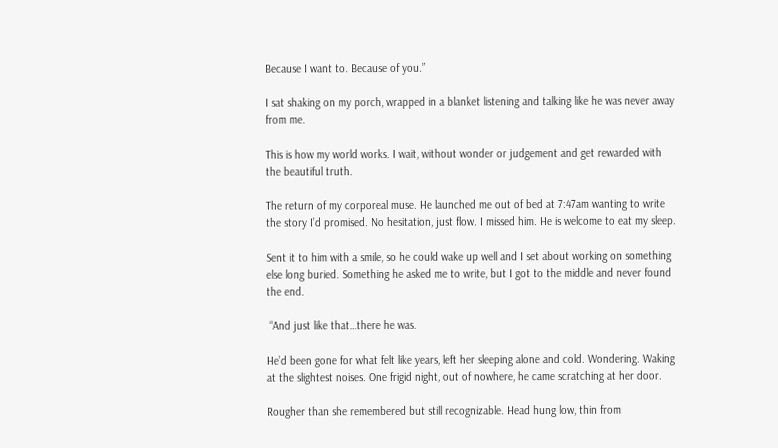Because I want to. Because of you.”

I sat shaking on my porch, wrapped in a blanket listening and talking like he was never away from me.

This is how my world works. I wait, without wonder or judgement and get rewarded with the beautiful truth.

The return of my corporeal muse. He launched me out of bed at 7:47am wanting to write the story I’d promised. No hesitation, just flow. I missed him. He is welcome to eat my sleep.

Sent it to him with a smile, so he could wake up well and I set about working on something else long buried. Something he asked me to write, but I got to the middle and never found the end.

 “And just like that…there he was.

He’d been gone for what felt like years, left her sleeping alone and cold. Wondering. Waking at the slightest noises. One frigid night, out of nowhere, he came scratching at her door.

Rougher than she remembered but still recognizable. Head hung low, thin from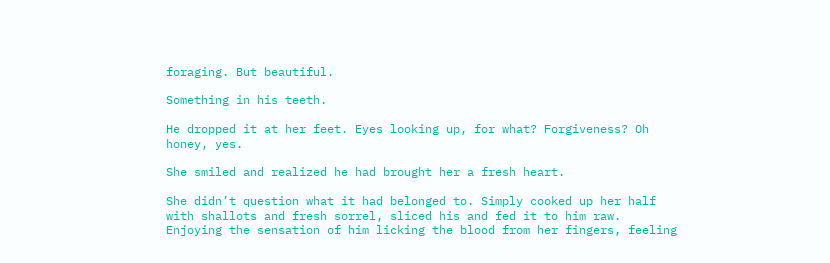foraging. But beautiful.

Something in his teeth.

He dropped it at her feet. Eyes looking up, for what? Forgiveness? Oh honey, yes.

She smiled and realized he had brought her a fresh heart.

She didn’t question what it had belonged to. Simply cooked up her half with shallots and fresh sorrel, sliced his and fed it to him raw. Enjoying the sensation of him licking the blood from her fingers, feeling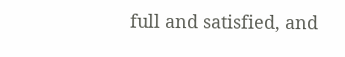full and satisfied, and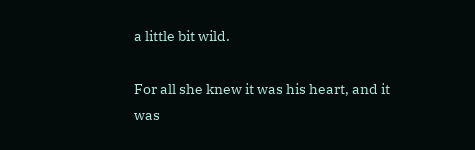a little bit wild.

For all she knew it was his heart, and it was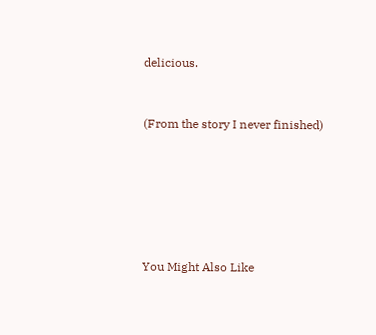delicious.


(From the story I never finished)






You Might Also Like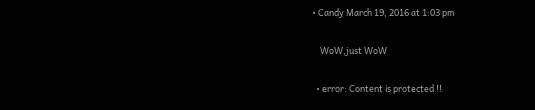• Candy March 19, 2016 at 1:03 pm

    WoW,just WoW

  • error: Content is protected !!